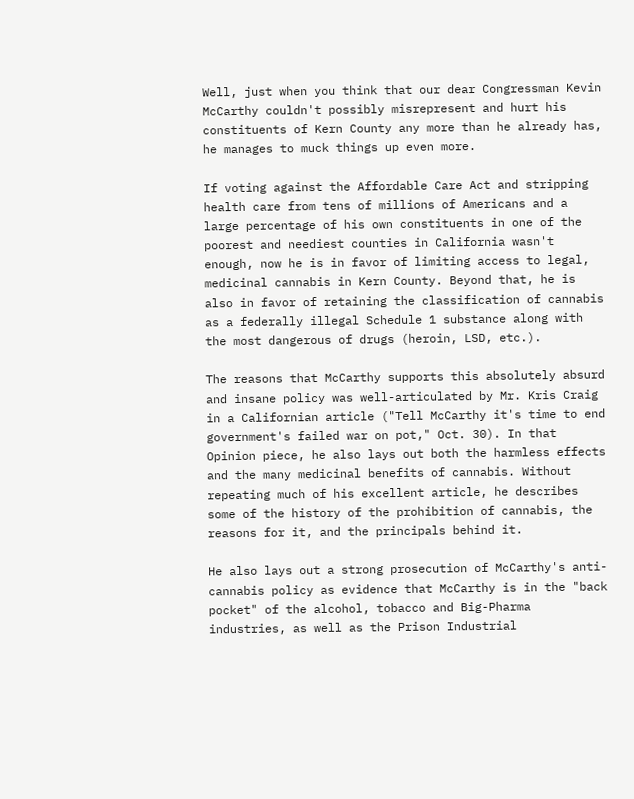Well, just when you think that our dear Congressman Kevin McCarthy couldn't possibly misrepresent and hurt his constituents of Kern County any more than he already has, he manages to muck things up even more.

If voting against the Affordable Care Act and stripping health care from tens of millions of Americans and a large percentage of his own constituents in one of the poorest and neediest counties in California wasn't enough, now he is in favor of limiting access to legal, medicinal cannabis in Kern County. Beyond that, he is also in favor of retaining the classification of cannabis as a federally illegal Schedule 1 substance along with the most dangerous of drugs (heroin, LSD, etc.).

The reasons that McCarthy supports this absolutely absurd and insane policy was well-articulated by Mr. Kris Craig in a Californian article ("Tell McCarthy it's time to end government's failed war on pot," Oct. 30). In that Opinion piece, he also lays out both the harmless effects and the many medicinal benefits of cannabis. Without repeating much of his excellent article, he describes some of the history of the prohibition of cannabis, the reasons for it, and the principals behind it.

He also lays out a strong prosecution of McCarthy's anti-cannabis policy as evidence that McCarthy is in the "back pocket" of the alcohol, tobacco and Big-Pharma industries, as well as the Prison Industrial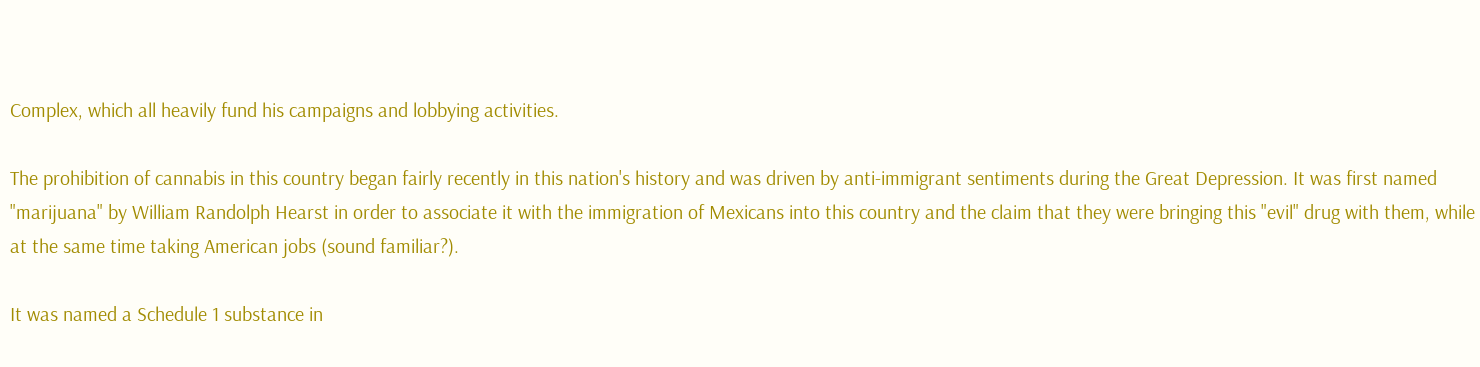Complex, which all heavily fund his campaigns and lobbying activities.

The prohibition of cannabis in this country began fairly recently in this nation's history and was driven by anti-immigrant sentiments during the Great Depression. It was first named "marijuana" by William Randolph Hearst in order to associate it with the immigration of Mexicans into this country and the claim that they were bringing this "evil" drug with them, while at the same time taking American jobs (sound familiar?).

It was named a Schedule 1 substance in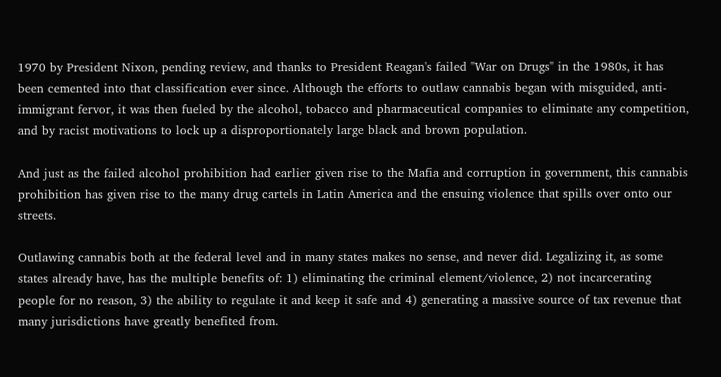1970 by President Nixon, pending review, and thanks to President Reagan's failed "War on Drugs" in the 1980s, it has been cemented into that classification ever since. Although the efforts to outlaw cannabis began with misguided, anti-immigrant fervor, it was then fueled by the alcohol, tobacco and pharmaceutical companies to eliminate any competition, and by racist motivations to lock up a disproportionately large black and brown population.

And just as the failed alcohol prohibition had earlier given rise to the Mafia and corruption in government, this cannabis prohibition has given rise to the many drug cartels in Latin America and the ensuing violence that spills over onto our streets.

Outlawing cannabis both at the federal level and in many states makes no sense, and never did. Legalizing it, as some states already have, has the multiple benefits of: 1) eliminating the criminal element/violence, 2) not incarcerating people for no reason, 3) the ability to regulate it and keep it safe and 4) generating a massive source of tax revenue that many jurisdictions have greatly benefited from.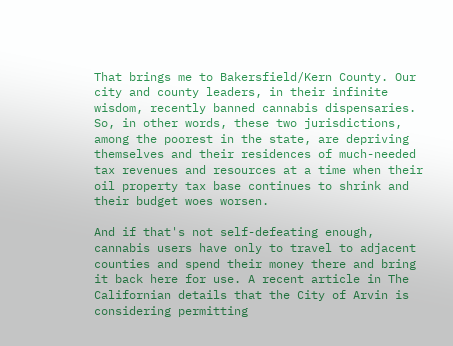That brings me to Bakersfield/Kern County. Our city and county leaders, in their infinite wisdom, recently banned cannabis dispensaries. So, in other words, these two jurisdictions, among the poorest in the state, are depriving themselves and their residences of much-needed tax revenues and resources at a time when their oil property tax base continues to shrink and their budget woes worsen.

And if that's not self-defeating enough, cannabis users have only to travel to adjacent counties and spend their money there and bring it back here for use. A recent article in The Californian details that the City of Arvin is considering permitting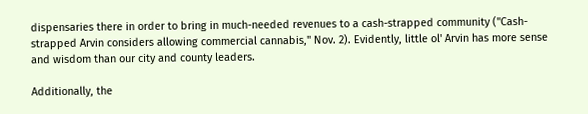dispensaries there in order to bring in much-needed revenues to a cash-strapped community ("Cash-strapped Arvin considers allowing commercial cannabis," Nov. 2). Evidently, little ol' Arvin has more sense and wisdom than our city and county leaders.

Additionally, the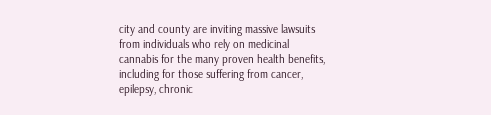city and county are inviting massive lawsuits from individuals who rely on medicinal cannabis for the many proven health benefits, including for those suffering from cancer, epilepsy, chronic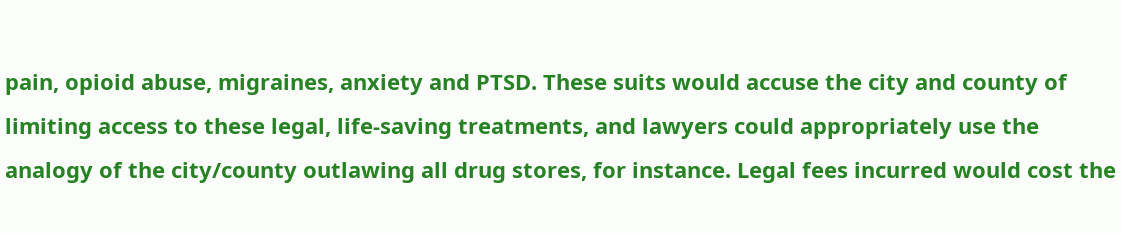pain, opioid abuse, migraines, anxiety and PTSD. These suits would accuse the city and county of limiting access to these legal, life-saving treatments, and lawyers could appropriately use the analogy of the city/county outlawing all drug stores, for instance. Legal fees incurred would cost the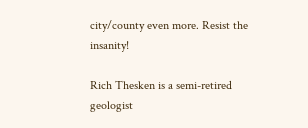city/county even more. Resist the insanity!

Rich Thesken is a semi-retired geologist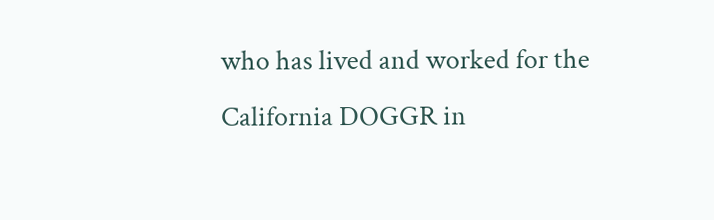who has lived and worked for the California DOGGR in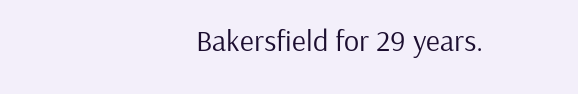Bakersfield for 29 years.